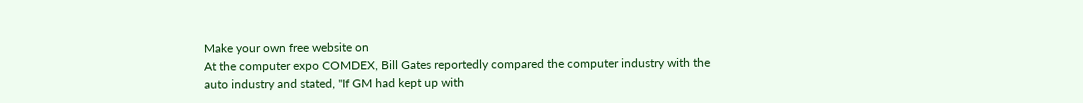Make your own free website on
At the computer expo COMDEX, Bill Gates reportedly compared the computer industry with the auto industry and stated, "If GM had kept up with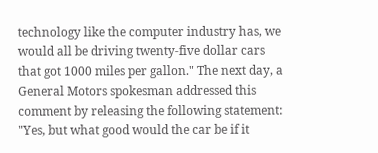technology like the computer industry has, we would all be driving twenty-five dollar cars that got 1000 miles per gallon." The next day, a General Motors spokesman addressed this comment by releasing the following statement: "Yes, but what good would the car be if it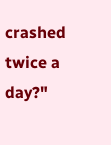crashed twice a day?"